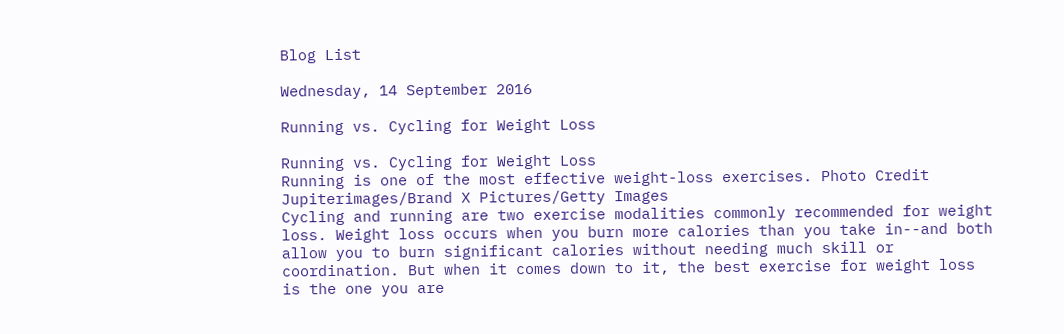Blog List

Wednesday, 14 September 2016

Running vs. Cycling for Weight Loss

Running vs. Cycling for Weight Loss
Running is one of the most effective weight-loss exercises. Photo Credit Jupiterimages/Brand X Pictures/Getty Images
Cycling and running are two exercise modalities commonly recommended for weight loss. Weight loss occurs when you burn more calories than you take in--and both allow you to burn significant calories without needing much skill or coordination. But when it comes down to it, the best exercise for weight loss is the one you are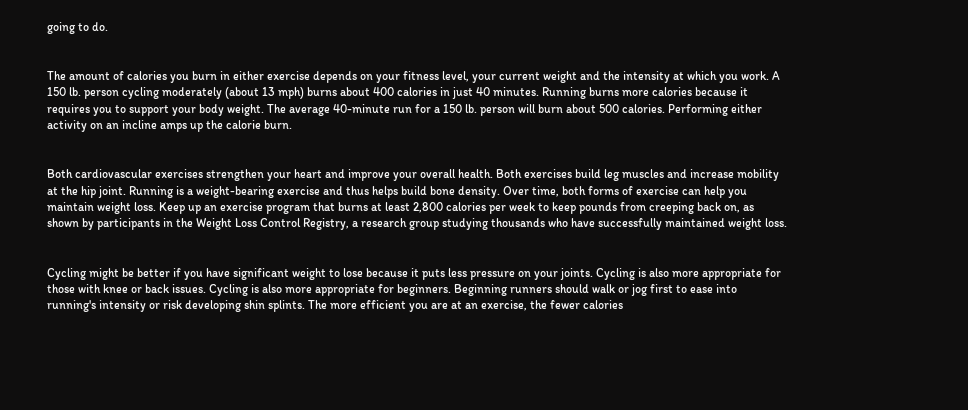going to do.


The amount of calories you burn in either exercise depends on your fitness level, your current weight and the intensity at which you work. A 150 lb. person cycling moderately (about 13 mph) burns about 400 calories in just 40 minutes. Running burns more calories because it requires you to support your body weight. The average 40-minute run for a 150 lb. person will burn about 500 calories. Performing either activity on an incline amps up the calorie burn.


Both cardiovascular exercises strengthen your heart and improve your overall health. Both exercises build leg muscles and increase mobility at the hip joint. Running is a weight-bearing exercise and thus helps build bone density. Over time, both forms of exercise can help you maintain weight loss. Keep up an exercise program that burns at least 2,800 calories per week to keep pounds from creeping back on, as shown by participants in the Weight Loss Control Registry, a research group studying thousands who have successfully maintained weight loss.


Cycling might be better if you have significant weight to lose because it puts less pressure on your joints. Cycling is also more appropriate for those with knee or back issues. Cycling is also more appropriate for beginners. Beginning runners should walk or jog first to ease into running's intensity or risk developing shin splints. The more efficient you are at an exercise, the fewer calories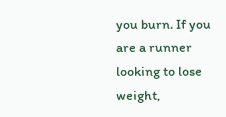you burn. If you are a runner looking to lose weight,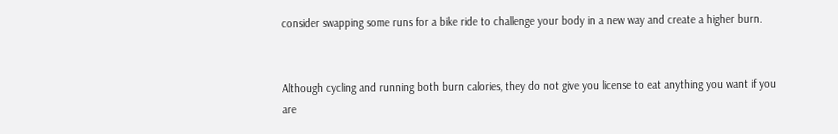consider swapping some runs for a bike ride to challenge your body in a new way and create a higher burn.


Although cycling and running both burn calories, they do not give you license to eat anything you want if you are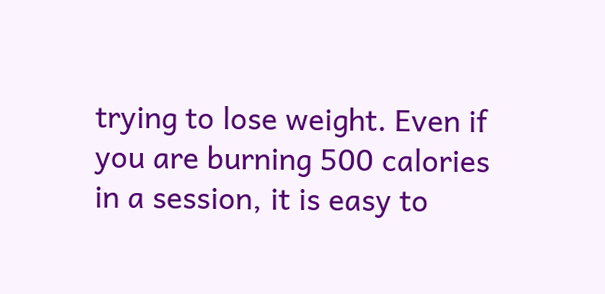trying to lose weight. Even if you are burning 500 calories in a session, it is easy to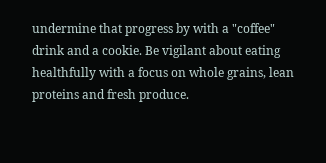undermine that progress by with a "coffee" drink and a cookie. Be vigilant about eating healthfully with a focus on whole grains, lean proteins and fresh produce.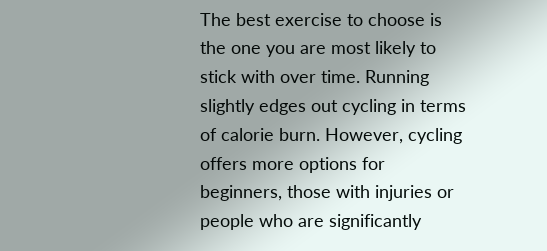The best exercise to choose is the one you are most likely to stick with over time. Running slightly edges out cycling in terms of calorie burn. However, cycling offers more options for beginners, those with injuries or people who are significantly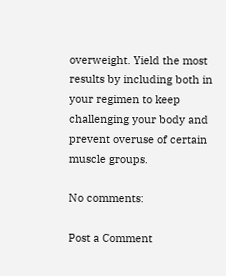overweight. Yield the most results by including both in your regimen to keep challenging your body and prevent overuse of certain muscle groups.

No comments:

Post a Comment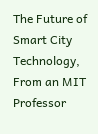The Future of Smart City Technology, From an MIT Professor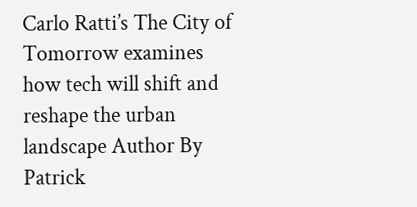Carlo Ratti’s The City of Tomorrow examines how tech will shift and reshape the urban landscape Author By  Patrick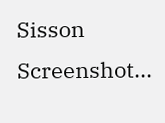Sisson Screenshot...